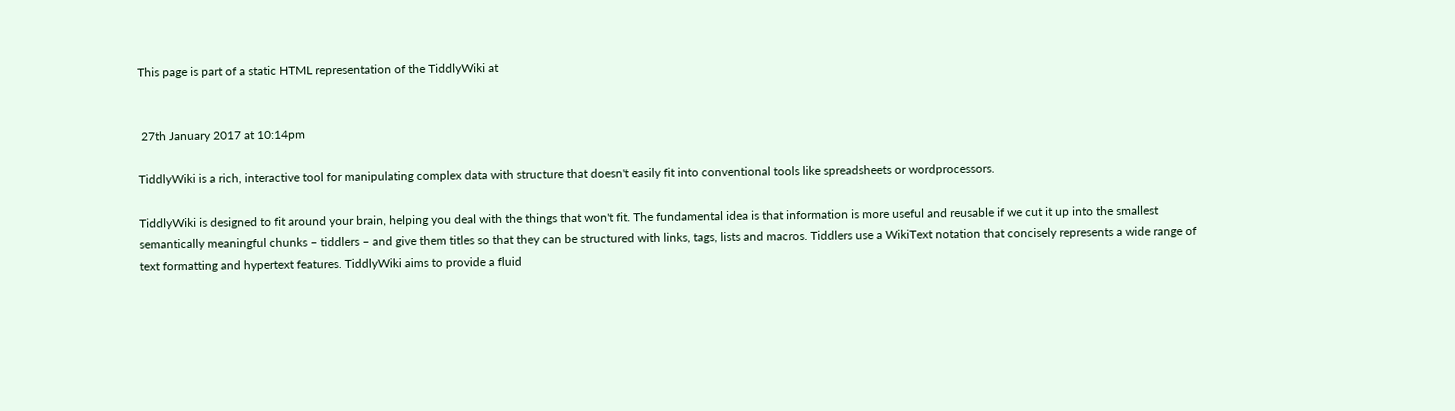This page is part of a static HTML representation of the TiddlyWiki at


 27th January 2017 at 10:14pm

TiddlyWiki is a rich, interactive tool for manipulating complex data with structure that doesn't easily fit into conventional tools like spreadsheets or wordprocessors.

TiddlyWiki is designed to fit around your brain, helping you deal with the things that won't fit. The fundamental idea is that information is more useful and reusable if we cut it up into the smallest semantically meaningful chunks – tiddlers – and give them titles so that they can be structured with links, tags, lists and macros. Tiddlers use a WikiText notation that concisely represents a wide range of text formatting and hypertext features. TiddlyWiki aims to provide a fluid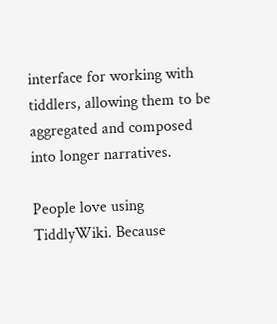interface for working with tiddlers, allowing them to be aggregated and composed into longer narratives.

People love using TiddlyWiki. Because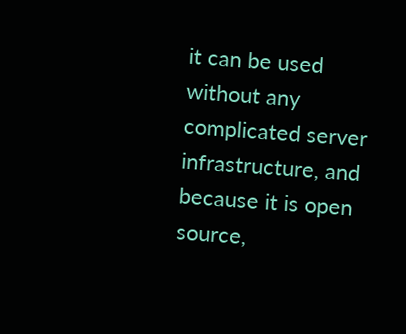it can be used without any complicated server infrastructure, and because it is open source,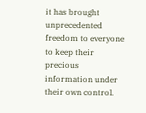it has brought unprecedented freedom to everyone to keep their precious information under their own control.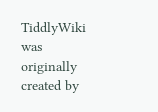TiddlyWiki was originally created by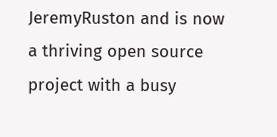JeremyRuston and is now a thriving open source project with a busy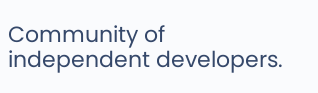Community of independent developers.